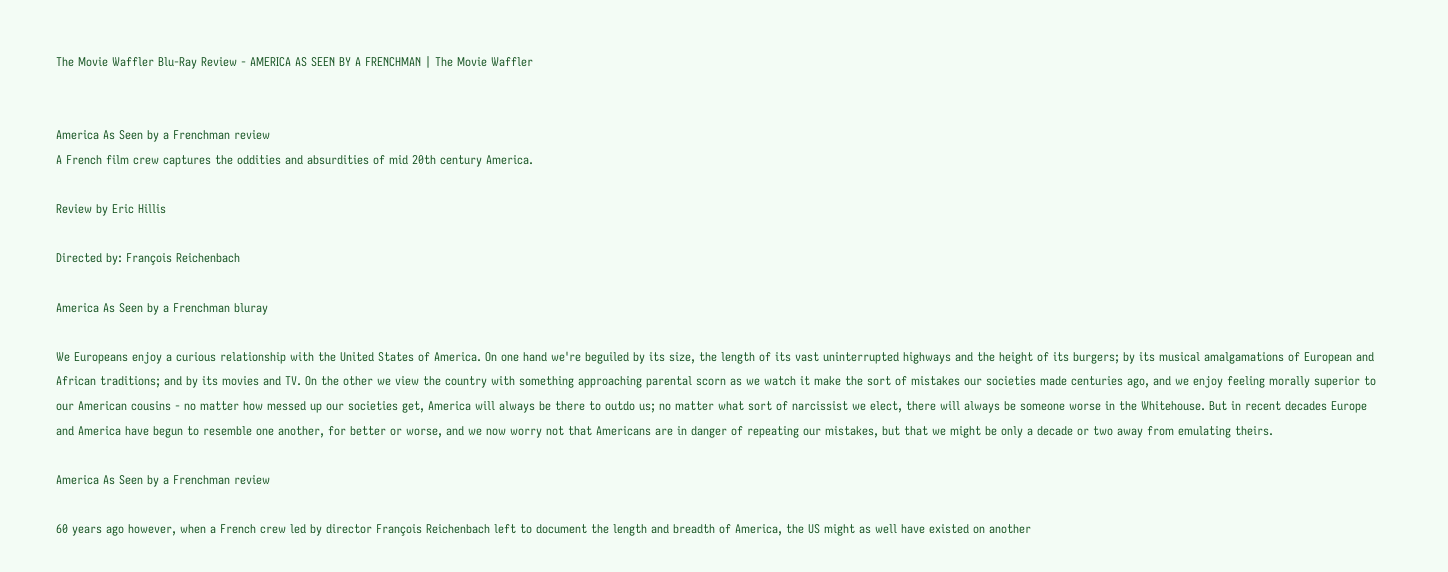The Movie Waffler Blu-Ray Review - AMERICA AS SEEN BY A FRENCHMAN | The Movie Waffler


America As Seen by a Frenchman review
A French film crew captures the oddities and absurdities of mid 20th century America.

Review by Eric Hillis

Directed by: François Reichenbach

America As Seen by a Frenchman bluray

We Europeans enjoy a curious relationship with the United States of America. On one hand we're beguiled by its size, the length of its vast uninterrupted highways and the height of its burgers; by its musical amalgamations of European and African traditions; and by its movies and TV. On the other we view the country with something approaching parental scorn as we watch it make the sort of mistakes our societies made centuries ago, and we enjoy feeling morally superior to our American cousins - no matter how messed up our societies get, America will always be there to outdo us; no matter what sort of narcissist we elect, there will always be someone worse in the Whitehouse. But in recent decades Europe and America have begun to resemble one another, for better or worse, and we now worry not that Americans are in danger of repeating our mistakes, but that we might be only a decade or two away from emulating theirs.

America As Seen by a Frenchman review

60 years ago however, when a French crew led by director François Reichenbach left to document the length and breadth of America, the US might as well have existed on another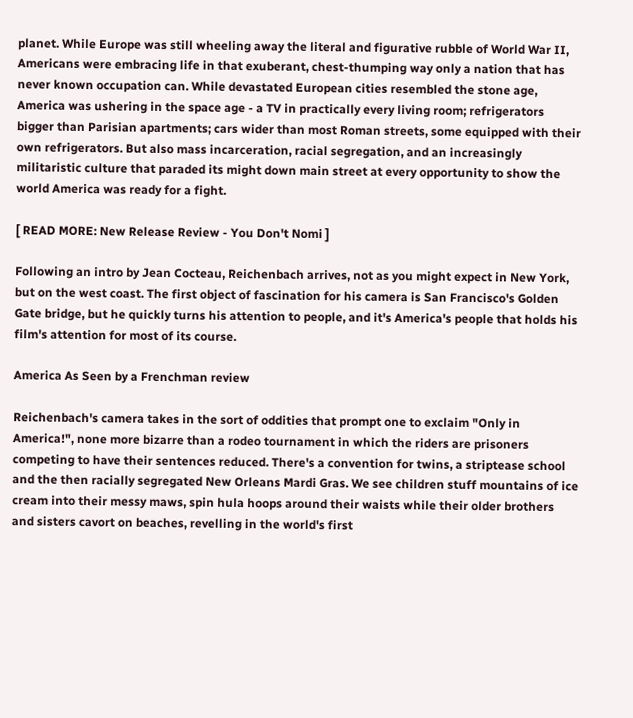planet. While Europe was still wheeling away the literal and figurative rubble of World War II, Americans were embracing life in that exuberant, chest-thumping way only a nation that has never known occupation can. While devastated European cities resembled the stone age, America was ushering in the space age - a TV in practically every living room; refrigerators bigger than Parisian apartments; cars wider than most Roman streets, some equipped with their own refrigerators. But also mass incarceration, racial segregation, and an increasingly militaristic culture that paraded its might down main street at every opportunity to show the world America was ready for a fight.

[ READ MORE: New Release Review - You Don't Nomi ]

Following an intro by Jean Cocteau, Reichenbach arrives, not as you might expect in New York, but on the west coast. The first object of fascination for his camera is San Francisco's Golden Gate bridge, but he quickly turns his attention to people, and it's America's people that holds his film's attention for most of its course.

America As Seen by a Frenchman review

Reichenbach's camera takes in the sort of oddities that prompt one to exclaim "Only in America!", none more bizarre than a rodeo tournament in which the riders are prisoners competing to have their sentences reduced. There's a convention for twins, a striptease school and the then racially segregated New Orleans Mardi Gras. We see children stuff mountains of ice cream into their messy maws, spin hula hoops around their waists while their older brothers and sisters cavort on beaches, revelling in the world's first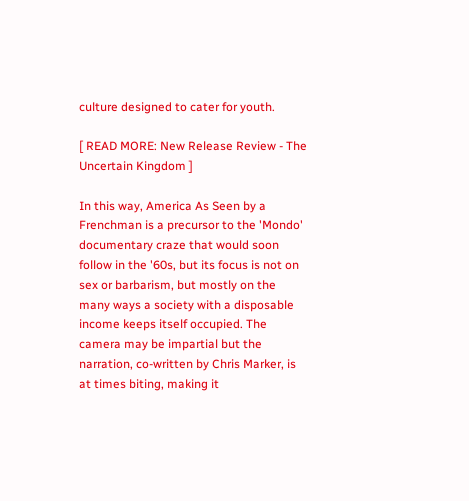culture designed to cater for youth.

[ READ MORE: New Release Review - The Uncertain Kingdom ]

In this way, America As Seen by a Frenchman is a precursor to the 'Mondo' documentary craze that would soon follow in the '60s, but its focus is not on sex or barbarism, but mostly on the many ways a society with a disposable income keeps itself occupied. The camera may be impartial but the narration, co-written by Chris Marker, is at times biting, making it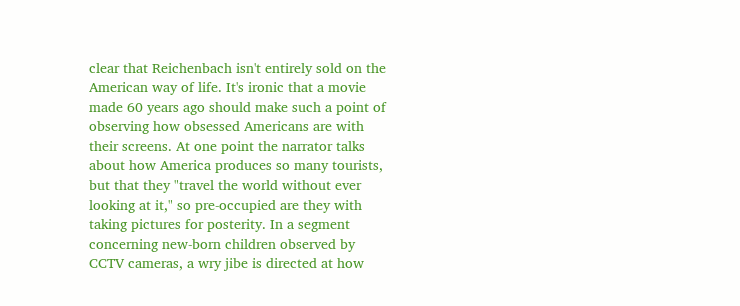clear that Reichenbach isn't entirely sold on the American way of life. It's ironic that a movie made 60 years ago should make such a point of observing how obsessed Americans are with their screens. At one point the narrator talks about how America produces so many tourists, but that they "travel the world without ever looking at it," so pre-occupied are they with taking pictures for posterity. In a segment concerning new-born children observed by CCTV cameras, a wry jibe is directed at how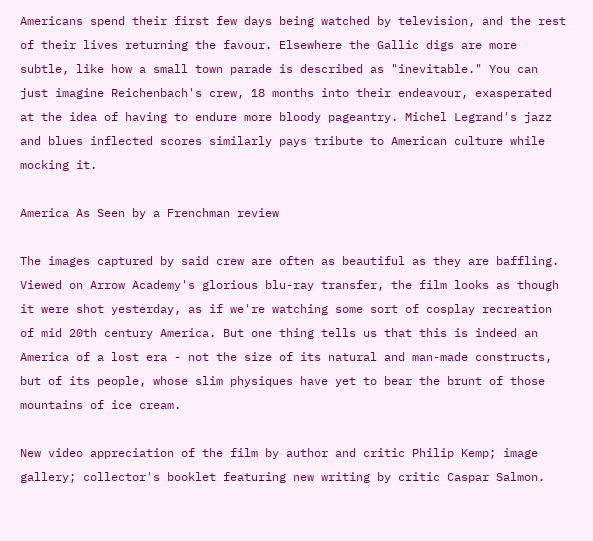Americans spend their first few days being watched by television, and the rest of their lives returning the favour. Elsewhere the Gallic digs are more subtle, like how a small town parade is described as "inevitable." You can just imagine Reichenbach's crew, 18 months into their endeavour, exasperated at the idea of having to endure more bloody pageantry. Michel Legrand's jazz and blues inflected scores similarly pays tribute to American culture while mocking it.

America As Seen by a Frenchman review

The images captured by said crew are often as beautiful as they are baffling. Viewed on Arrow Academy's glorious blu-ray transfer, the film looks as though it were shot yesterday, as if we're watching some sort of cosplay recreation of mid 20th century America. But one thing tells us that this is indeed an America of a lost era - not the size of its natural and man-made constructs, but of its people, whose slim physiques have yet to bear the brunt of those mountains of ice cream.

New video appreciation of the film by author and critic Philip Kemp; image gallery; collector's booklet featuring new writing by critic Caspar Salmon.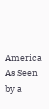America As Seen by a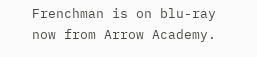Frenchman is on blu-ray now from Arrow Academy.